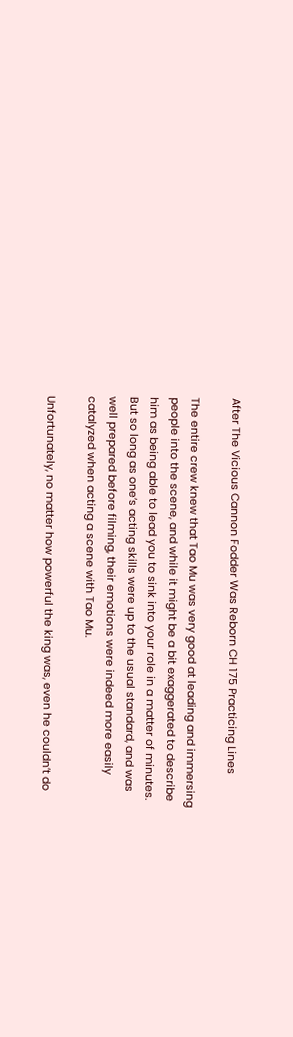After The Vicious Cannon Fodder Was Reborn CH 175 Practicing Lines

The entire crew knew that Tao Mu was very good at leading and immersing people into the scene, and while it might be a bit exaggerated to describe him as being able to lead you to sink into your role in a matter of minutes. But so long as one’s acting skills were up to the usual standard, and was well prepared before filming, their emotions were indeed more easily catalyzed when acting a scene with Tao Mu.

Unfortunately, no matter how powerful the king was, even he couldn’t do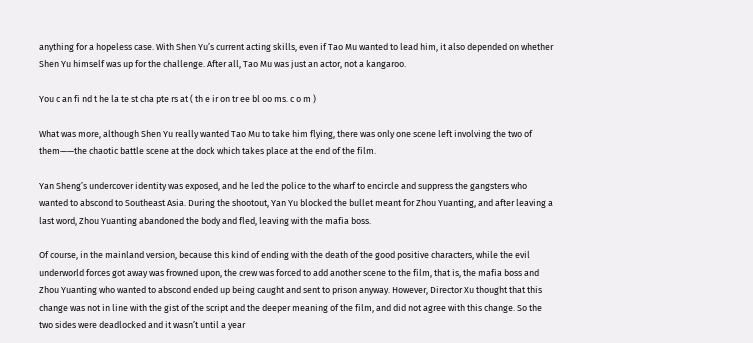anything for a hopeless case. With Shen Yu’s current acting skills, even if Tao Mu wanted to lead him, it also depended on whether Shen Yu himself was up for the challenge. After all, Tao Mu was just an actor, not a kangaroo.

You c an fi nd t he la te st cha pte rs at ( th e ir on tr ee bl oo ms. c o m )

What was more, although Shen Yu really wanted Tao Mu to take him flying, there was only one scene left involving the two of them——the chaotic battle scene at the dock which takes place at the end of the film.

Yan Sheng’s undercover identity was exposed, and he led the police to the wharf to encircle and suppress the gangsters who wanted to abscond to Southeast Asia. During the shootout, Yan Yu blocked the bullet meant for Zhou Yuanting, and after leaving a last word, Zhou Yuanting abandoned the body and fled, leaving with the mafia boss.

Of course, in the mainland version, because this kind of ending with the death of the good positive characters, while the evil underworld forces got away was frowned upon, the crew was forced to add another scene to the film, that is, the mafia boss and Zhou Yuanting who wanted to abscond ended up being caught and sent to prison anyway. However, Director Xu thought that this change was not in line with the gist of the script and the deeper meaning of the film, and did not agree with this change. So the two sides were deadlocked and it wasn’t until a year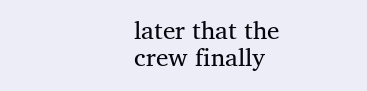later that the crew finally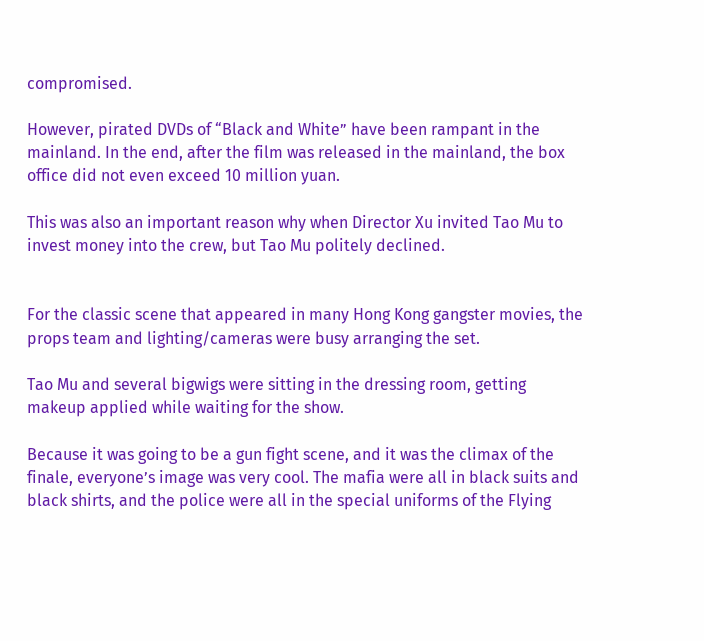compromised.

However, pirated DVDs of “Black and White” have been rampant in the mainland. In the end, after the film was released in the mainland, the box office did not even exceed 10 million yuan.

This was also an important reason why when Director Xu invited Tao Mu to invest money into the crew, but Tao Mu politely declined.


For the classic scene that appeared in many Hong Kong gangster movies, the props team and lighting/cameras were busy arranging the set.

Tao Mu and several bigwigs were sitting in the dressing room, getting makeup applied while waiting for the show.

Because it was going to be a gun fight scene, and it was the climax of the finale, everyone’s image was very cool. The mafia were all in black suits and black shirts, and the police were all in the special uniforms of the Flying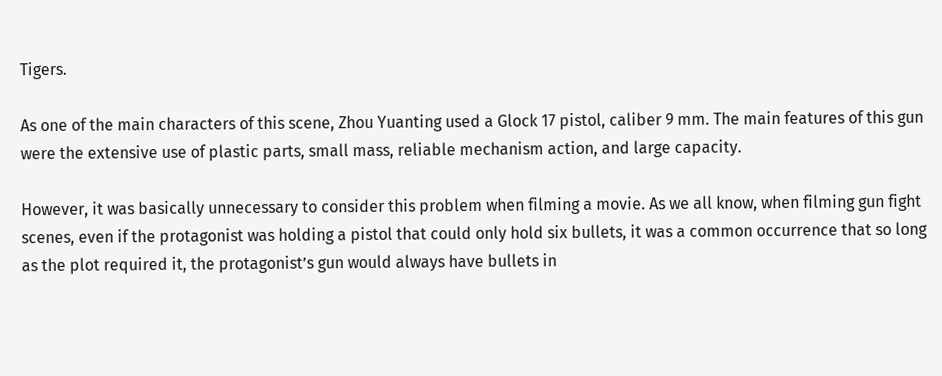Tigers.

As one of the main characters of this scene, Zhou Yuanting used a Glock 17 pistol, caliber 9 mm. The main features of this gun were the extensive use of plastic parts, small mass, reliable mechanism action, and large capacity.

However, it was basically unnecessary to consider this problem when filming a movie. As we all know, when filming gun fight scenes, even if the protagonist was holding a pistol that could only hold six bullets, it was a common occurrence that so long as the plot required it, the protagonist’s gun would always have bullets in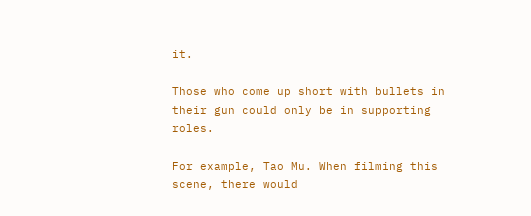it.

Those who come up short with bullets in their gun could only be in supporting roles.

For example, Tao Mu. When filming this scene, there would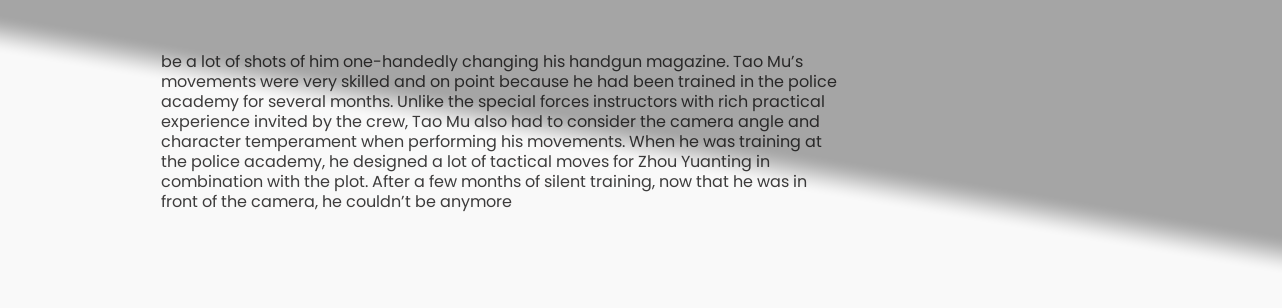be a lot of shots of him one-handedly changing his handgun magazine. Tao Mu’s movements were very skilled and on point because he had been trained in the police academy for several months. Unlike the special forces instructors with rich practical experience invited by the crew, Tao Mu also had to consider the camera angle and character temperament when performing his movements. When he was training at the police academy, he designed a lot of tactical moves for Zhou Yuanting in combination with the plot. After a few months of silent training, now that he was in front of the camera, he couldn’t be anymore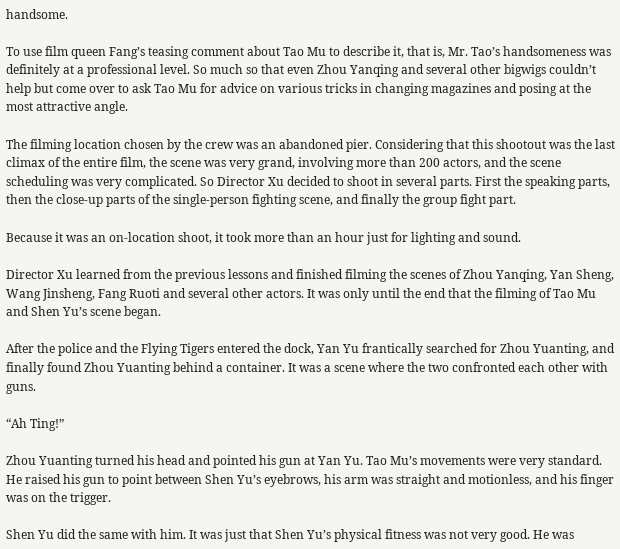handsome.

To use film queen Fang’s teasing comment about Tao Mu to describe it, that is, Mr. Tao’s handsomeness was definitely at a professional level. So much so that even Zhou Yanqing and several other bigwigs couldn’t help but come over to ask Tao Mu for advice on various tricks in changing magazines and posing at the most attractive angle.

The filming location chosen by the crew was an abandoned pier. Considering that this shootout was the last climax of the entire film, the scene was very grand, involving more than 200 actors, and the scene scheduling was very complicated. So Director Xu decided to shoot in several parts. First the speaking parts, then the close-up parts of the single-person fighting scene, and finally the group fight part.

Because it was an on-location shoot, it took more than an hour just for lighting and sound.

Director Xu learned from the previous lessons and finished filming the scenes of Zhou Yanqing, Yan Sheng, Wang Jinsheng, Fang Ruoti and several other actors. It was only until the end that the filming of Tao Mu and Shen Yu’s scene began.

After the police and the Flying Tigers entered the dock, Yan Yu frantically searched for Zhou Yuanting, and finally found Zhou Yuanting behind a container. It was a scene where the two confronted each other with guns.

“Ah Ting!”

Zhou Yuanting turned his head and pointed his gun at Yan Yu. Tao Mu’s movements were very standard. He raised his gun to point between Shen Yu’s eyebrows, his arm was straight and motionless, and his finger was on the trigger.

Shen Yu did the same with him. It was just that Shen Yu’s physical fitness was not very good. He was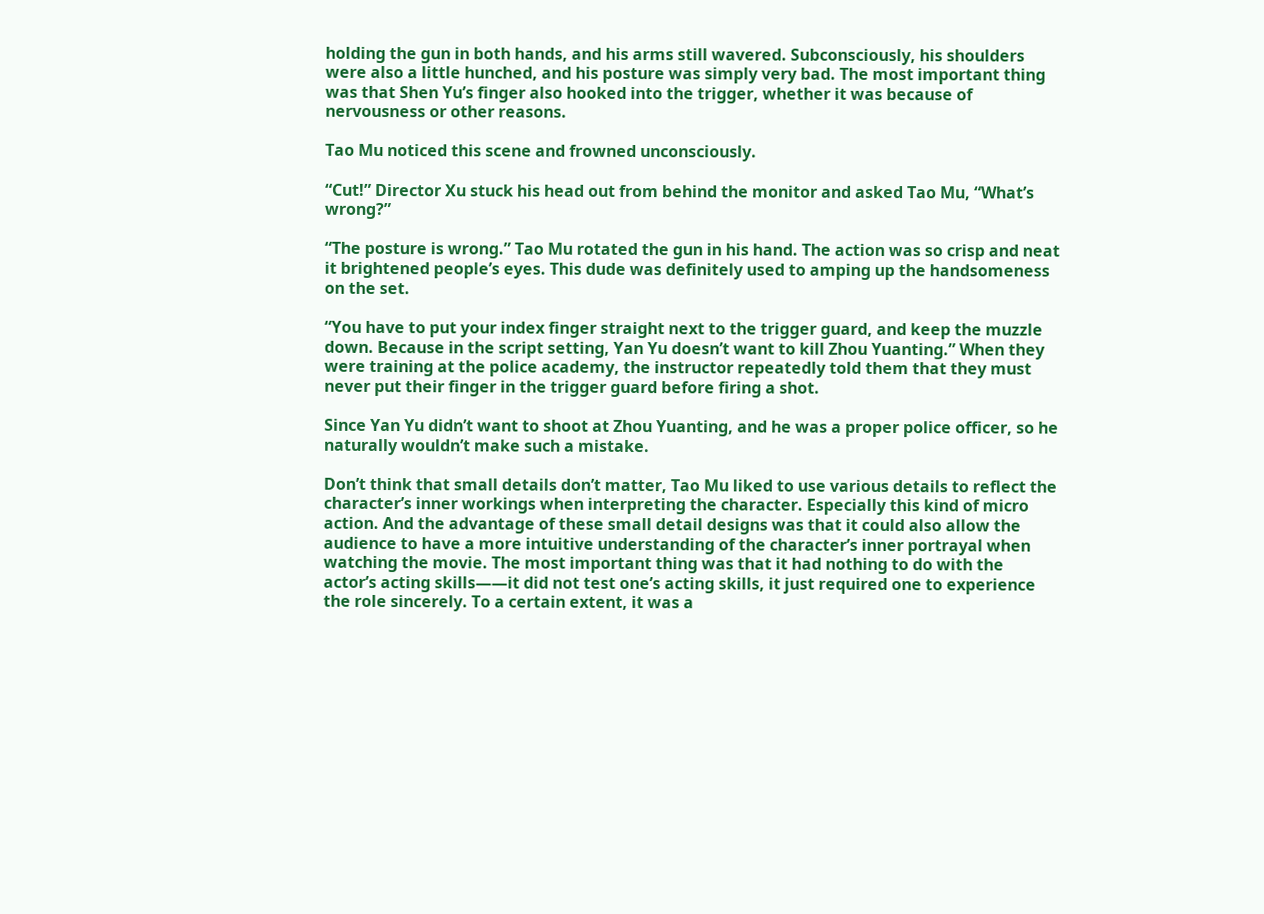holding the gun in both hands, and his arms still wavered. Subconsciously, his shoulders were also a little hunched, and his posture was simply very bad. The most important thing was that Shen Yu’s finger also hooked into the trigger, whether it was because of nervousness or other reasons.

Tao Mu noticed this scene and frowned unconsciously.

“Cut!” Director Xu stuck his head out from behind the monitor and asked Tao Mu, “What’s wrong?”

“The posture is wrong.” Tao Mu rotated the gun in his hand. The action was so crisp and neat it brightened people’s eyes. This dude was definitely used to amping up the handsomeness on the set.

“You have to put your index finger straight next to the trigger guard, and keep the muzzle down. Because in the script setting, Yan Yu doesn’t want to kill Zhou Yuanting.” When they were training at the police academy, the instructor repeatedly told them that they must never put their finger in the trigger guard before firing a shot.

Since Yan Yu didn’t want to shoot at Zhou Yuanting, and he was a proper police officer, so he naturally wouldn’t make such a mistake.

Don’t think that small details don’t matter, Tao Mu liked to use various details to reflect the character’s inner workings when interpreting the character. Especially this kind of micro action. And the advantage of these small detail designs was that it could also allow the audience to have a more intuitive understanding of the character’s inner portrayal when watching the movie. The most important thing was that it had nothing to do with the actor’s acting skills——it did not test one’s acting skills, it just required one to experience the role sincerely. To a certain extent, it was a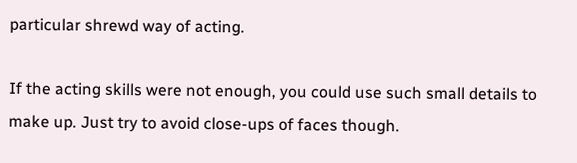particular shrewd way of acting.

If the acting skills were not enough, you could use such small details to make up. Just try to avoid close-ups of faces though.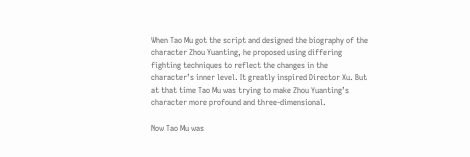When Tao Mu got the script and designed the biography of the character Zhou Yuanting, he proposed using differing fighting techniques to reflect the changes in the character’s inner level. It greatly inspired Director Xu. But at that time Tao Mu was trying to make Zhou Yuanting’s character more profound and three-dimensional.

Now Tao Mu was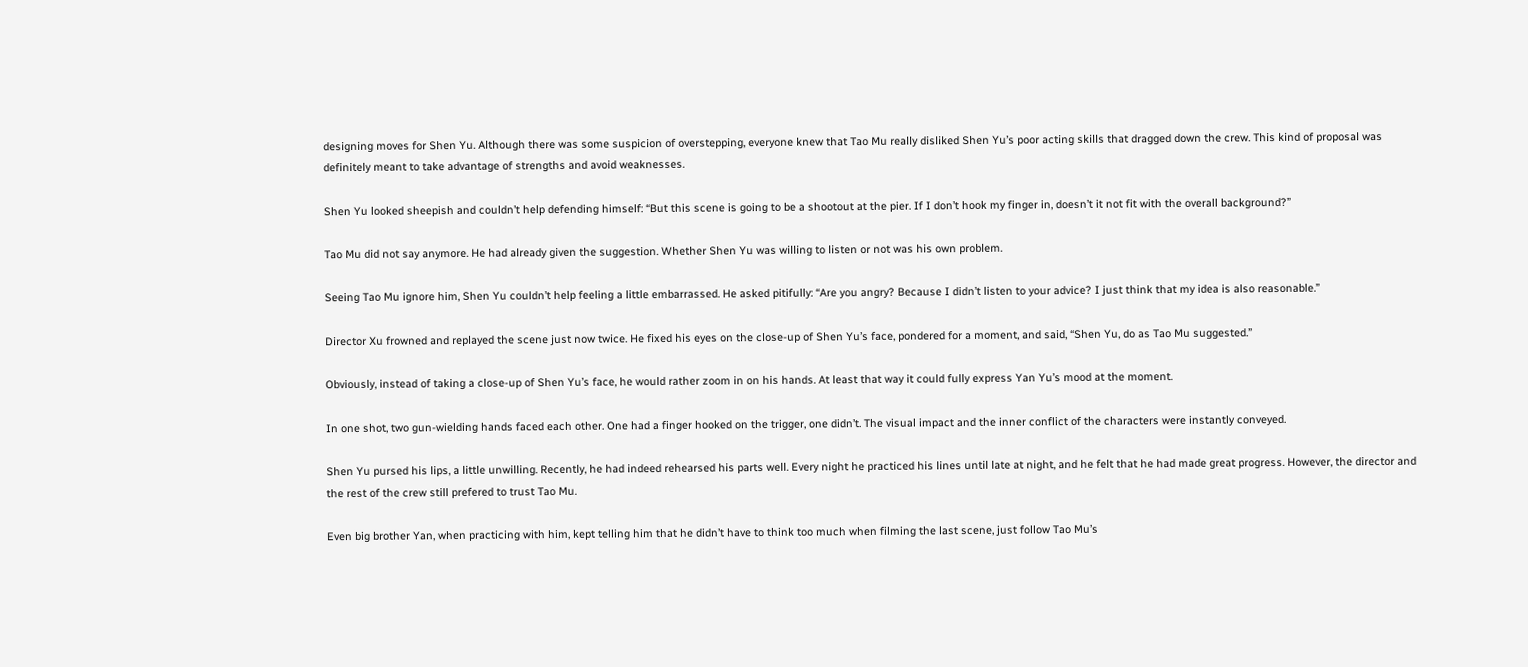designing moves for Shen Yu. Although there was some suspicion of overstepping, everyone knew that Tao Mu really disliked Shen Yu’s poor acting skills that dragged down the crew. This kind of proposal was definitely meant to take advantage of strengths and avoid weaknesses.

Shen Yu looked sheepish and couldn’t help defending himself: “But this scene is going to be a shootout at the pier. If I don’t hook my finger in, doesn’t it not fit with the overall background?”

Tao Mu did not say anymore. He had already given the suggestion. Whether Shen Yu was willing to listen or not was his own problem.

Seeing Tao Mu ignore him, Shen Yu couldn’t help feeling a little embarrassed. He asked pitifully: “Are you angry? Because I didn’t listen to your advice? I just think that my idea is also reasonable.”

Director Xu frowned and replayed the scene just now twice. He fixed his eyes on the close-up of Shen Yu’s face, pondered for a moment, and said, “Shen Yu, do as Tao Mu suggested.”

Obviously, instead of taking a close-up of Shen Yu’s face, he would rather zoom in on his hands. At least that way it could fully express Yan Yu’s mood at the moment.

In one shot, two gun-wielding hands faced each other. One had a finger hooked on the trigger, one didn’t. The visual impact and the inner conflict of the characters were instantly conveyed.

Shen Yu pursed his lips, a little unwilling. Recently, he had indeed rehearsed his parts well. Every night he practiced his lines until late at night, and he felt that he had made great progress. However, the director and the rest of the crew still prefered to trust Tao Mu.

Even big brother Yan, when practicing with him, kept telling him that he didn’t have to think too much when filming the last scene, just follow Tao Mu’s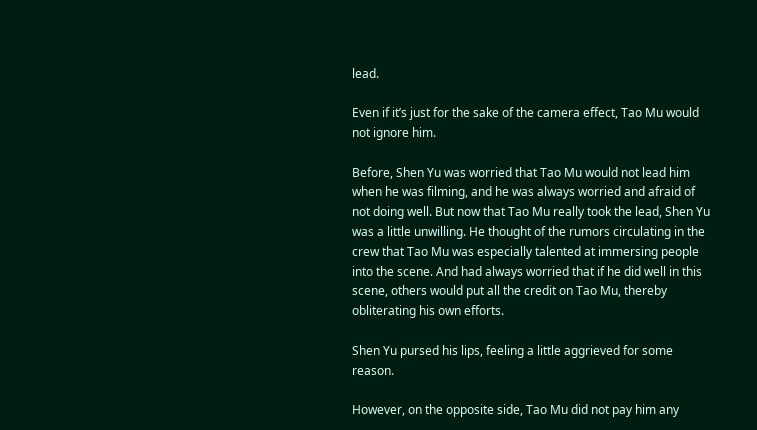lead.

Even if it’s just for the sake of the camera effect, Tao Mu would not ignore him.

Before, Shen Yu was worried that Tao Mu would not lead him when he was filming, and he was always worried and afraid of not doing well. But now that Tao Mu really took the lead, Shen Yu was a little unwilling. He thought of the rumors circulating in the crew that Tao Mu was especially talented at immersing people into the scene. And had always worried that if he did well in this scene, others would put all the credit on Tao Mu, thereby obliterating his own efforts.

Shen Yu pursed his lips, feeling a little aggrieved for some reason.

However, on the opposite side, Tao Mu did not pay him any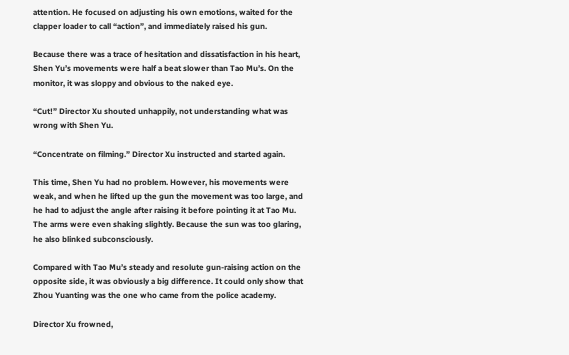attention. He focused on adjusting his own emotions, waited for the clapper loader to call “action”, and immediately raised his gun.

Because there was a trace of hesitation and dissatisfaction in his heart, Shen Yu’s movements were half a beat slower than Tao Mu’s. On the monitor, it was sloppy and obvious to the naked eye.

“Cut!” Director Xu shouted unhappily, not understanding what was wrong with Shen Yu.

“Concentrate on filming.” Director Xu instructed and started again.

This time, Shen Yu had no problem. However, his movements were weak, and when he lifted up the gun the movement was too large, and he had to adjust the angle after raising it before pointing it at Tao Mu. The arms were even shaking slightly. Because the sun was too glaring, he also blinked subconsciously.

Compared with Tao Mu’s steady and resolute gun-raising action on the opposite side, it was obviously a big difference. It could only show that Zhou Yuanting was the one who came from the police academy.

Director Xu frowned,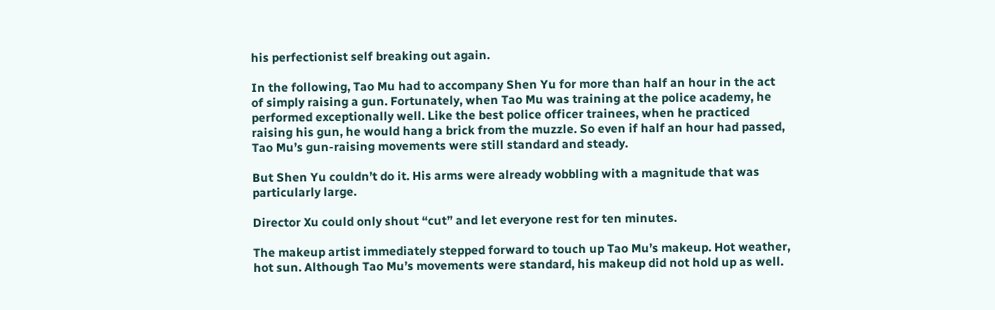his perfectionist self breaking out again.

In the following, Tao Mu had to accompany Shen Yu for more than half an hour in the act of simply raising a gun. Fortunately, when Tao Mu was training at the police academy, he performed exceptionally well. Like the best police officer trainees, when he practiced raising his gun, he would hang a brick from the muzzle. So even if half an hour had passed, Tao Mu’s gun-raising movements were still standard and steady.

But Shen Yu couldn’t do it. His arms were already wobbling with a magnitude that was particularly large.

Director Xu could only shout “cut” and let everyone rest for ten minutes.

The makeup artist immediately stepped forward to touch up Tao Mu’s makeup. Hot weather, hot sun. Although Tao Mu’s movements were standard, his makeup did not hold up as well.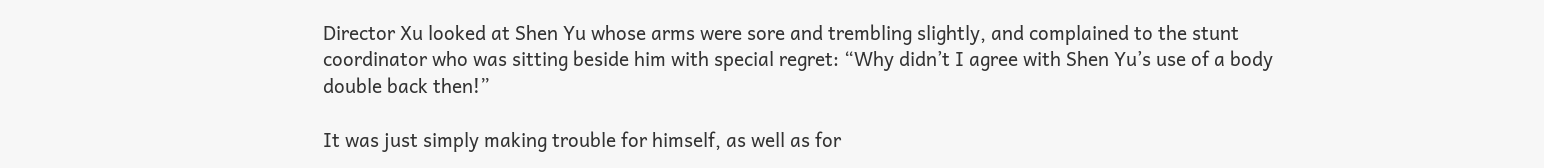Director Xu looked at Shen Yu whose arms were sore and trembling slightly, and complained to the stunt coordinator who was sitting beside him with special regret: “Why didn’t I agree with Shen Yu’s use of a body double back then!”

It was just simply making trouble for himself, as well as for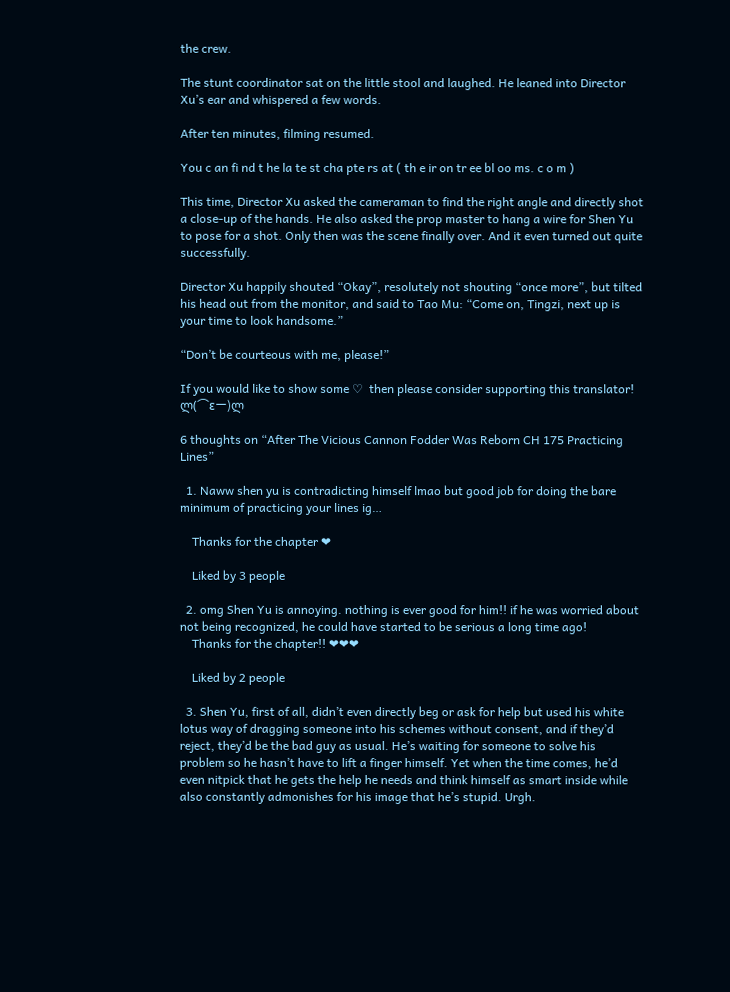the crew.

The stunt coordinator sat on the little stool and laughed. He leaned into Director Xu’s ear and whispered a few words.

After ten minutes, filming resumed.

You c an fi nd t he la te st cha pte rs at ( th e ir on tr ee bl oo ms. c o m )

This time, Director Xu asked the cameraman to find the right angle and directly shot a close-up of the hands. He also asked the prop master to hang a wire for Shen Yu to pose for a shot. Only then was the scene finally over. And it even turned out quite successfully.

Director Xu happily shouted “Okay”, resolutely not shouting “once more”, but tilted his head out from the monitor, and said to Tao Mu: “Come on, Tingzi, next up is your time to look handsome.”

“Don’t be courteous with me, please!”

If you would like to show some ♡  then please consider supporting this translator! ლ(⌒εー)ლ

6 thoughts on “After The Vicious Cannon Fodder Was Reborn CH 175 Practicing Lines”

  1. Naww shen yu is contradicting himself lmao but good job for doing the bare minimum of practicing your lines ig…

    Thanks for the chapter ❤

    Liked by 3 people

  2. omg Shen Yu is annoying. nothing is ever good for him!! if he was worried about not being recognized, he could have started to be serious a long time ago!
    Thanks for the chapter!! ❤❤❤

    Liked by 2 people

  3. Shen Yu, first of all, didn’t even directly beg or ask for help but used his white lotus way of dragging someone into his schemes without consent, and if they’d reject, they’d be the bad guy as usual. He’s waiting for someone to solve his problem so he hasn’t have to lift a finger himself. Yet when the time comes, he’d even nitpick that he gets the help he needs and think himself as smart inside while also constantly admonishes for his image that he’s stupid. Urgh.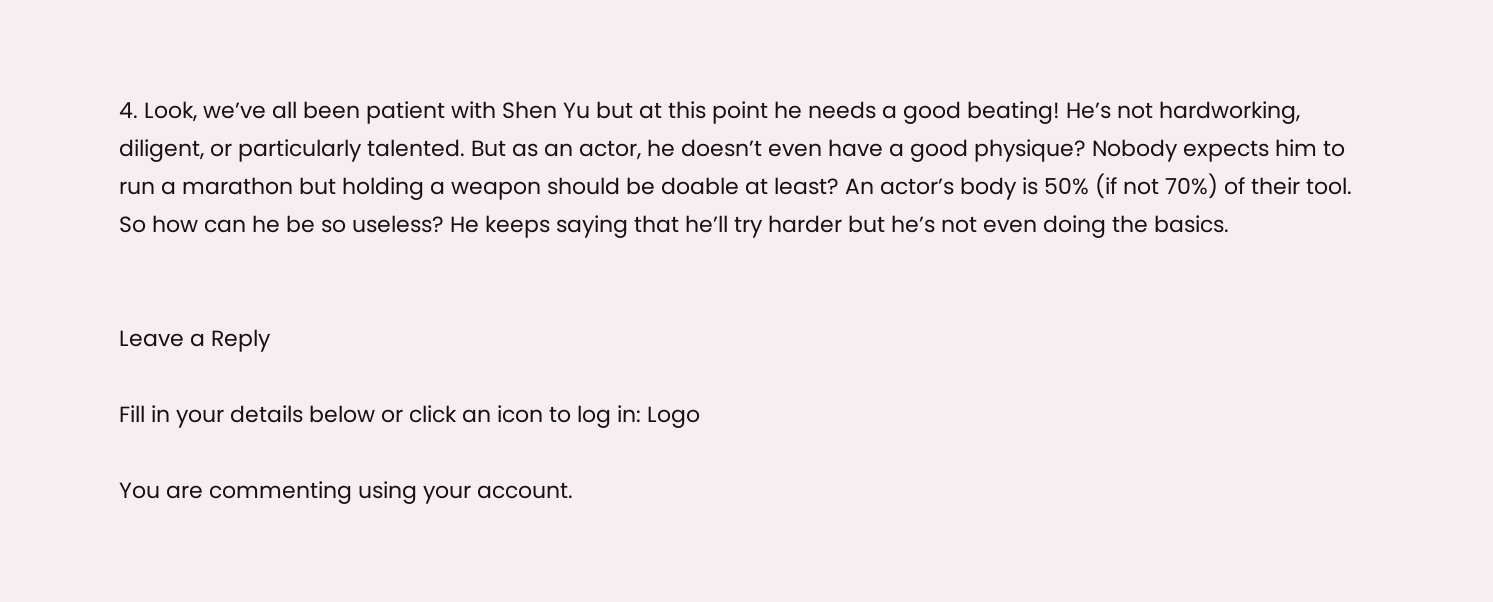4. Look, we’ve all been patient with Shen Yu but at this point he needs a good beating! He’s not hardworking, diligent, or particularly talented. But as an actor, he doesn’t even have a good physique? Nobody expects him to run a marathon but holding a weapon should be doable at least? An actor’s body is 50% (if not 70%) of their tool. So how can he be so useless? He keeps saying that he’ll try harder but he’s not even doing the basics.


Leave a Reply

Fill in your details below or click an icon to log in: Logo

You are commenting using your account.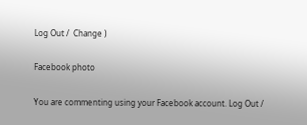Log Out /  Change )

Facebook photo

You are commenting using your Facebook account. Log Out /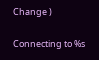Change )

Connecting to %s